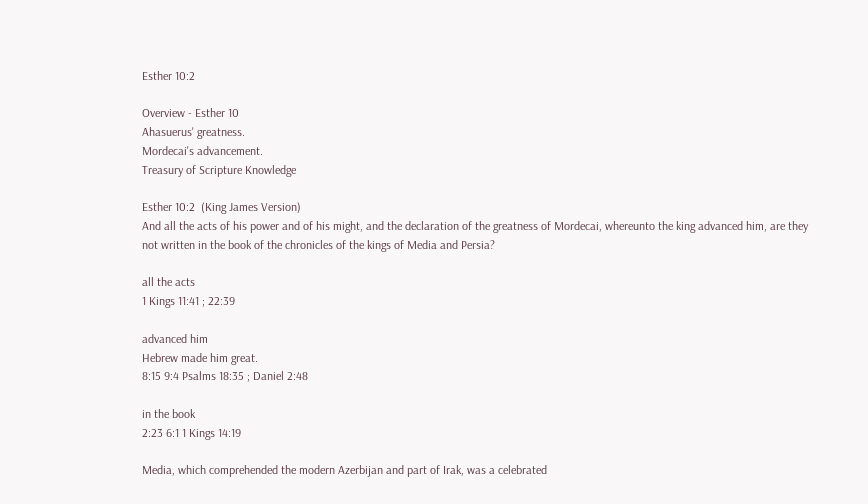Esther 10:2

Overview - Esther 10
Ahasuerus' greatness.
Mordecai's advancement.
Treasury of Scripture Knowledge

Esther 10:2  (King James Version)
And all the acts of his power and of his might, and the declaration of the greatness of Mordecai, whereunto the king advanced him, are they not written in the book of the chronicles of the kings of Media and Persia?

all the acts
1 Kings 11:41 ; 22:39

advanced him
Hebrew made him great.
8:15 9:4 Psalms 18:35 ; Daniel 2:48

in the book
2:23 6:1 1 Kings 14:19

Media, which comprehended the modern Azerbijan and part of Irak, was a celebrated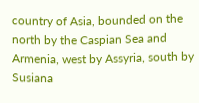country of Asia, bounded on the north by the Caspian Sea and Armenia, west by Assyria, south by Susiana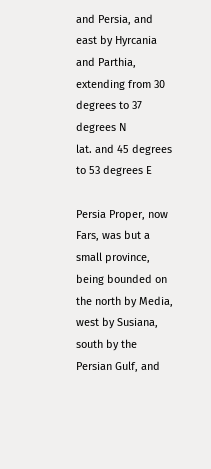and Persia, and east by Hyrcania and Parthia, extending from 30 degrees to 37 degrees N
lat. and 45 degrees to 53 degrees E

Persia Proper, now Fars, was but a small province, being bounded on the north by Media, west by Susiana, south by the Persian Gulf, and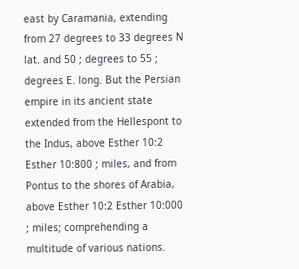east by Caramania, extending from 27 degrees to 33 degrees N
lat. and 50 ; degrees to 55 ; degrees E. long. But the Persian empire in its ancient state extended from the Hellespont to the Indus, above Esther 10:2 Esther 10:800 ; miles, and from Pontus to the shores of Arabia, above Esther 10:2 Esther 10:000 ; miles; comprehending a multitude of various nations.